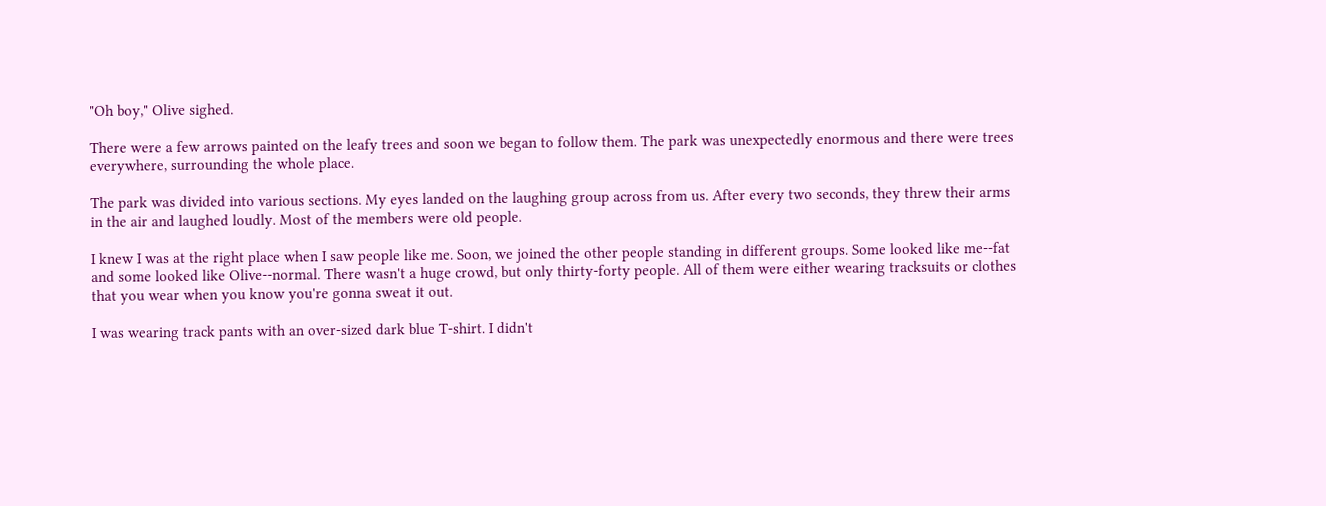"Oh boy," Olive sighed.

There were a few arrows painted on the leafy trees and soon we began to follow them. The park was unexpectedly enormous and there were trees everywhere, surrounding the whole place.

The park was divided into various sections. My eyes landed on the laughing group across from us. After every two seconds, they threw their arms in the air and laughed loudly. Most of the members were old people.

I knew I was at the right place when I saw people like me. Soon, we joined the other people standing in different groups. Some looked like me--fat and some looked like Olive--normal. There wasn't a huge crowd, but only thirty-forty people. All of them were either wearing tracksuits or clothes that you wear when you know you're gonna sweat it out.

I was wearing track pants with an over-sized dark blue T-shirt. I didn't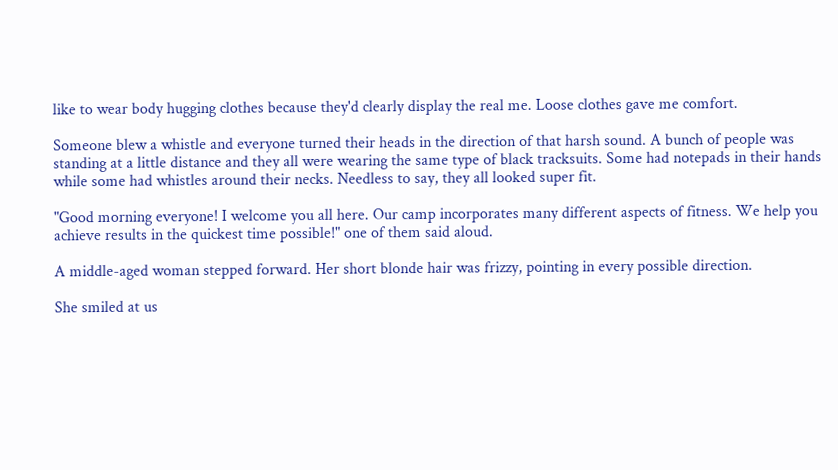like to wear body hugging clothes because they'd clearly display the real me. Loose clothes gave me comfort.

Someone blew a whistle and everyone turned their heads in the direction of that harsh sound. A bunch of people was standing at a little distance and they all were wearing the same type of black tracksuits. Some had notepads in their hands while some had whistles around their necks. Needless to say, they all looked super fit.

"Good morning everyone! I welcome you all here. Our camp incorporates many different aspects of fitness. We help you achieve results in the quickest time possible!" one of them said aloud.

A middle-aged woman stepped forward. Her short blonde hair was frizzy, pointing in every possible direction.

She smiled at us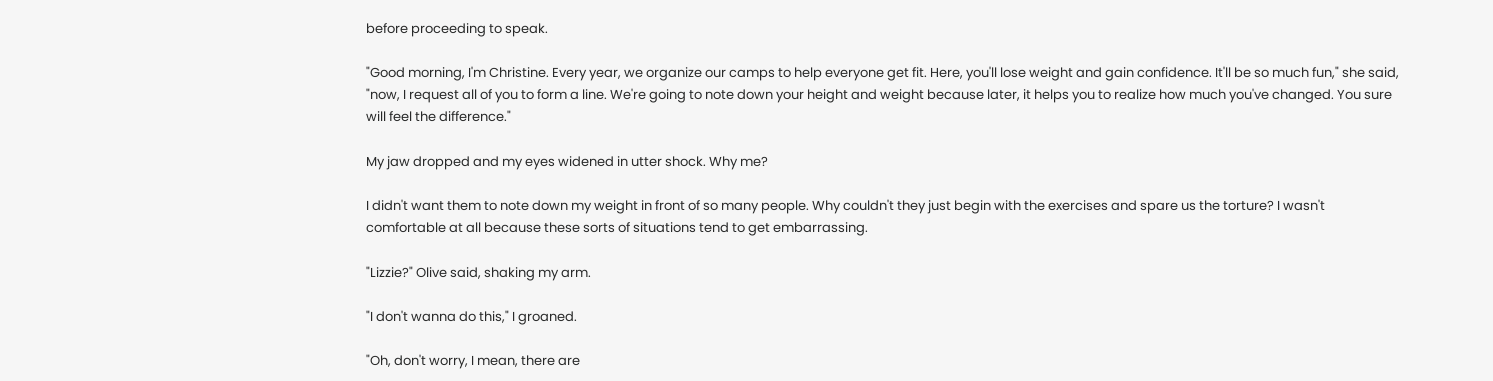before proceeding to speak.

"Good morning, I'm Christine. Every year, we organize our camps to help everyone get fit. Here, you'll lose weight and gain confidence. It'll be so much fun," she said, "now, I request all of you to form a line. We're going to note down your height and weight because later, it helps you to realize how much you've changed. You sure will feel the difference."

My jaw dropped and my eyes widened in utter shock. Why me?

I didn't want them to note down my weight in front of so many people. Why couldn't they just begin with the exercises and spare us the torture? I wasn't comfortable at all because these sorts of situations tend to get embarrassing.

"Lizzie?" Olive said, shaking my arm.

"I don't wanna do this," I groaned.

"Oh, don't worry, I mean, there are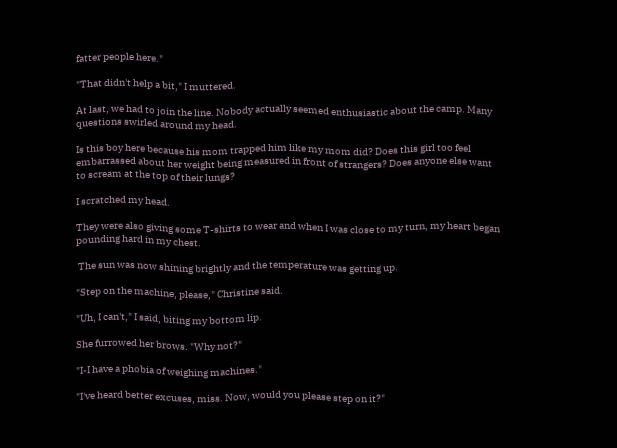fatter people here."

"That didn't help a bit," I muttered.

At last, we had to join the line. Nobody actually seemed enthusiastic about the camp. Many questions swirled around my head.

Is this boy here because his mom trapped him like my mom did? Does this girl too feel embarrassed about her weight being measured in front of strangers? Does anyone else want to scream at the top of their lungs?

I scratched my head.

They were also giving some T-shirts to wear and when I was close to my turn, my heart began pounding hard in my chest.

 The sun was now shining brightly and the temperature was getting up.

"Step on the machine, please," Christine said.

"Uh, I can't," I said, biting my bottom lip.

She furrowed her brows. "Why not?"

"I-I have a phobia of weighing machines."

"I've heard better excuses, miss. Now, would you please step on it?"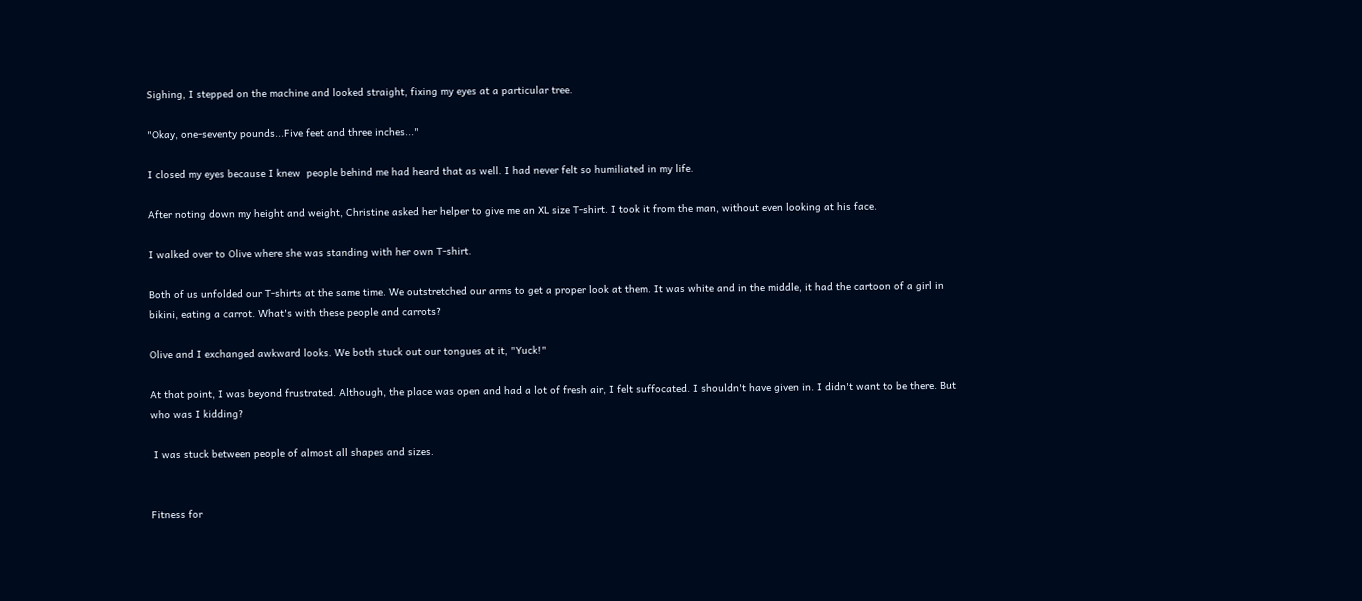Sighing, I stepped on the machine and looked straight, fixing my eyes at a particular tree.

"Okay, one-seventy pounds...Five feet and three inches..."

I closed my eyes because I knew  people behind me had heard that as well. I had never felt so humiliated in my life.

After noting down my height and weight, Christine asked her helper to give me an XL size T-shirt. I took it from the man, without even looking at his face.

I walked over to Olive where she was standing with her own T-shirt.

Both of us unfolded our T-shirts at the same time. We outstretched our arms to get a proper look at them. It was white and in the middle, it had the cartoon of a girl in bikini, eating a carrot. What's with these people and carrots?

Olive and I exchanged awkward looks. We both stuck out our tongues at it, "Yuck!"

At that point, I was beyond frustrated. Although, the place was open and had a lot of fresh air, I felt suffocated. I shouldn't have given in. I didn't want to be there. But who was I kidding?

 I was stuck between people of almost all shapes and sizes.


Fitness for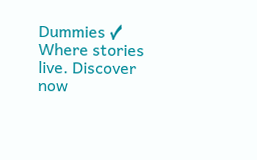Dummies ✓ Where stories live. Discover now